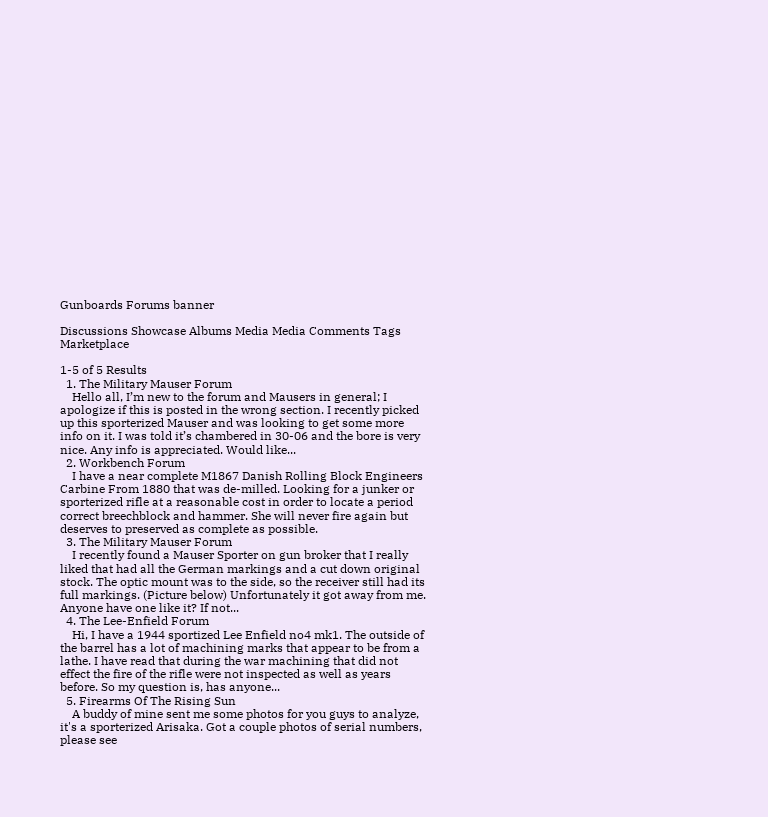Gunboards Forums banner

Discussions Showcase Albums Media Media Comments Tags Marketplace

1-5 of 5 Results
  1. The Military Mauser Forum
    Hello all, I’m new to the forum and Mausers in general; I apologize if this is posted in the wrong section. I recently picked up this sporterized Mauser and was looking to get some more info on it. I was told it’s chambered in 30-06 and the bore is very nice. Any info is appreciated. Would like...
  2. Workbench Forum
    I have a near complete M1867 Danish Rolling Block Engineers Carbine From 1880 that was de-milled. Looking for a junker or sporterized rifle at a reasonable cost in order to locate a period correct breechblock and hammer. She will never fire again but deserves to preserved as complete as possible.
  3. The Military Mauser Forum
    I recently found a Mauser Sporter on gun broker that I really liked that had all the German markings and a cut down original stock. The optic mount was to the side, so the receiver still had its full markings. (Picture below) Unfortunately it got away from me. Anyone have one like it? If not...
  4. The Lee-Enfield Forum
    Hi, I have a 1944 sportized Lee Enfield no4 mk1. The outside of the barrel has a lot of machining marks that appear to be from a lathe. I have read that during the war machining that did not effect the fire of the rifle were not inspected as well as years before. So my question is, has anyone...
  5. Firearms Of The Rising Sun
    A buddy of mine sent me some photos for you guys to analyze, it's a sporterized Arisaka. Got a couple photos of serial numbers, please see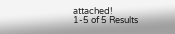attached!
1-5 of 5 Results